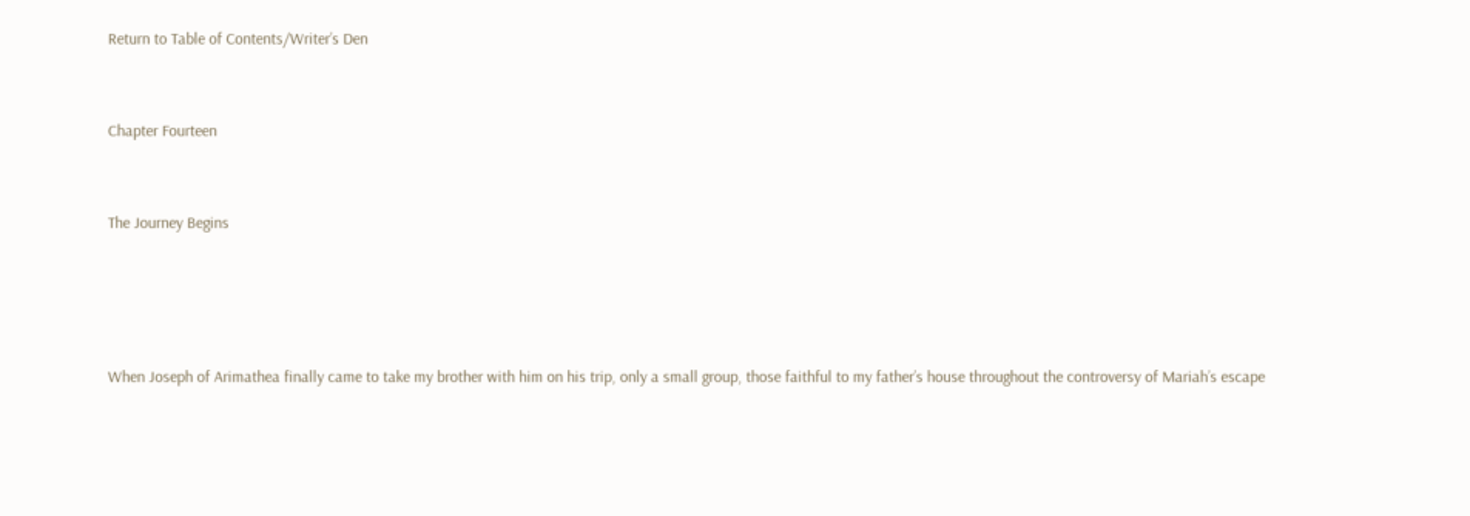Return to Table of Contents/Writer’s Den


Chapter Fourteen


The Journey Begins




When Joseph of Arimathea finally came to take my brother with him on his trip, only a small group, those faithful to my father’s house throughout the controversy of Mariah’s escape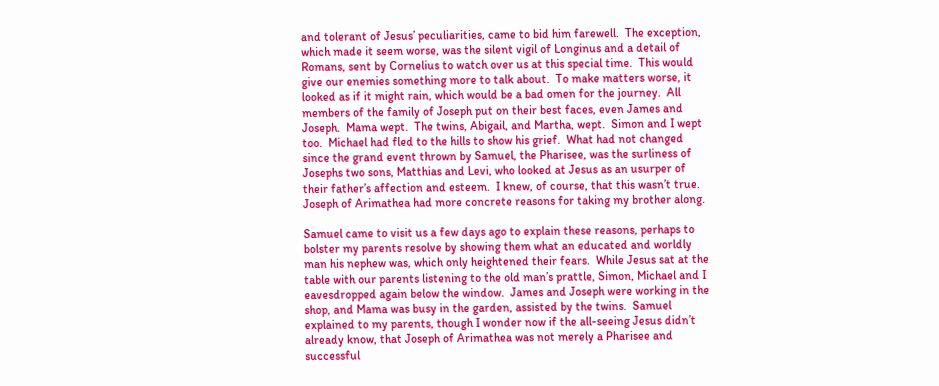and tolerant of Jesus’ peculiarities, came to bid him farewell.  The exception, which made it seem worse, was the silent vigil of Longinus and a detail of Romans, sent by Cornelius to watch over us at this special time.  This would give our enemies something more to talk about.  To make matters worse, it looked as if it might rain, which would be a bad omen for the journey.  All members of the family of Joseph put on their best faces, even James and Joseph.  Mama wept.  The twins, Abigail, and Martha, wept.  Simon and I wept too.  Michael had fled to the hills to show his grief.  What had not changed since the grand event thrown by Samuel, the Pharisee, was the surliness of Josephs two sons, Matthias and Levi, who looked at Jesus as an usurper of their father’s affection and esteem.  I knew, of course, that this wasn’t true.  Joseph of Arimathea had more concrete reasons for taking my brother along.

Samuel came to visit us a few days ago to explain these reasons, perhaps to bolster my parents resolve by showing them what an educated and worldly man his nephew was, which only heightened their fears.  While Jesus sat at the table with our parents listening to the old man’s prattle, Simon, Michael and I eavesdropped again below the window.  James and Joseph were working in the shop, and Mama was busy in the garden, assisted by the twins.  Samuel explained to my parents, though I wonder now if the all-seeing Jesus didn’t already know, that Joseph of Arimathea was not merely a Pharisee and successful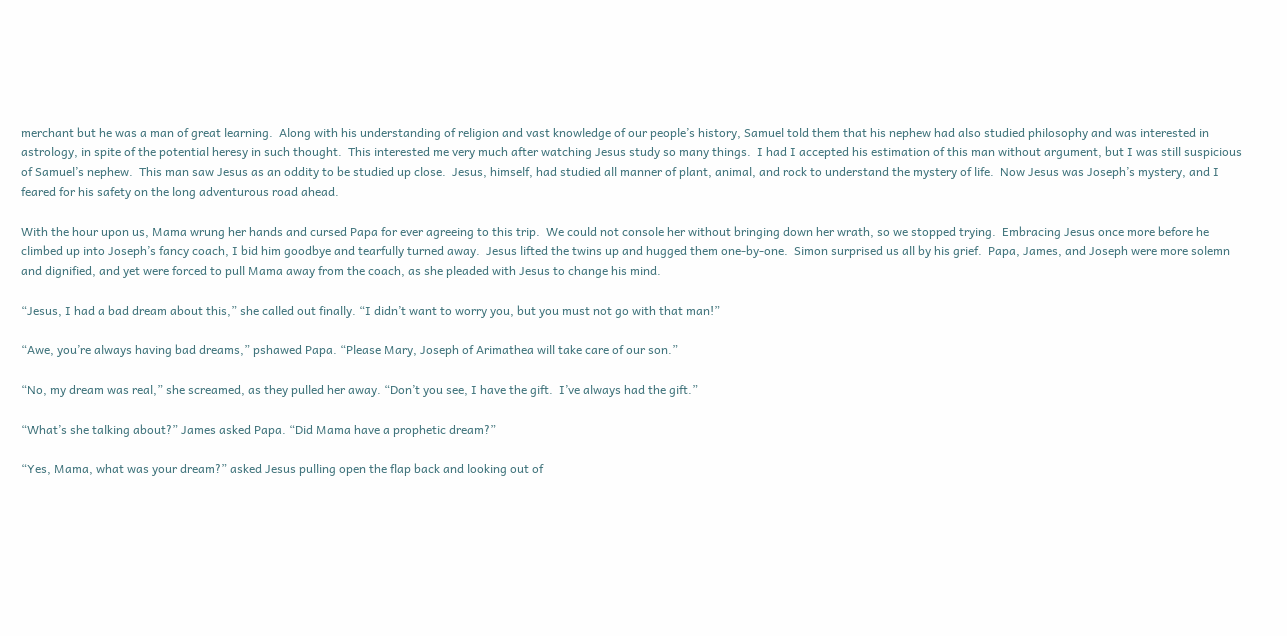merchant but he was a man of great learning.  Along with his understanding of religion and vast knowledge of our people’s history, Samuel told them that his nephew had also studied philosophy and was interested in astrology, in spite of the potential heresy in such thought.  This interested me very much after watching Jesus study so many things.  I had I accepted his estimation of this man without argument, but I was still suspicious of Samuel’s nephew.  This man saw Jesus as an oddity to be studied up close.  Jesus, himself, had studied all manner of plant, animal, and rock to understand the mystery of life.  Now Jesus was Joseph’s mystery, and I feared for his safety on the long adventurous road ahead.

With the hour upon us, Mama wrung her hands and cursed Papa for ever agreeing to this trip.  We could not console her without bringing down her wrath, so we stopped trying.  Embracing Jesus once more before he climbed up into Joseph’s fancy coach, I bid him goodbye and tearfully turned away.  Jesus lifted the twins up and hugged them one-by-one.  Simon surprised us all by his grief.  Papa, James, and Joseph were more solemn and dignified, and yet were forced to pull Mama away from the coach, as she pleaded with Jesus to change his mind.

“Jesus, I had a bad dream about this,” she called out finally. “I didn’t want to worry you, but you must not go with that man!”

“Awe, you’re always having bad dreams,” pshawed Papa. “Please Mary, Joseph of Arimathea will take care of our son.”

“No, my dream was real,” she screamed, as they pulled her away. “Don’t you see, I have the gift.  I’ve always had the gift.”

“What’s she talking about?” James asked Papa. “Did Mama have a prophetic dream?”

“Yes, Mama, what was your dream?” asked Jesus pulling open the flap back and looking out of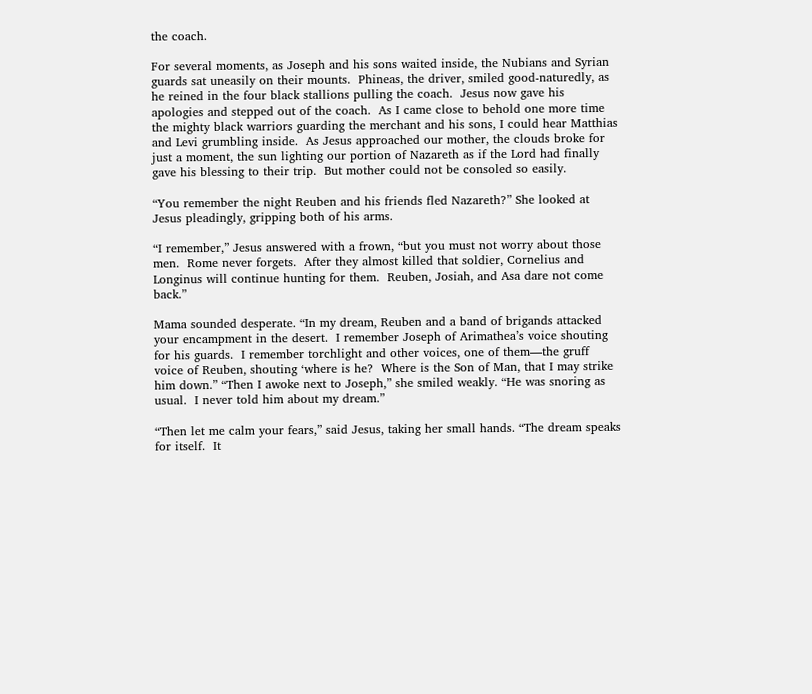the coach.

For several moments, as Joseph and his sons waited inside, the Nubians and Syrian guards sat uneasily on their mounts.  Phineas, the driver, smiled good-naturedly, as he reined in the four black stallions pulling the coach.  Jesus now gave his apologies and stepped out of the coach.  As I came close to behold one more time the mighty black warriors guarding the merchant and his sons, I could hear Matthias and Levi grumbling inside.  As Jesus approached our mother, the clouds broke for just a moment, the sun lighting our portion of Nazareth as if the Lord had finally gave his blessing to their trip.  But mother could not be consoled so easily.

“You remember the night Reuben and his friends fled Nazareth?” She looked at Jesus pleadingly, gripping both of his arms.

“I remember,” Jesus answered with a frown, “but you must not worry about those men.  Rome never forgets.  After they almost killed that soldier, Cornelius and Longinus will continue hunting for them.  Reuben, Josiah, and Asa dare not come back.”

Mama sounded desperate. “In my dream, Reuben and a band of brigands attacked your encampment in the desert.  I remember Joseph of Arimathea’s voice shouting for his guards.  I remember torchlight and other voices, one of them—the gruff voice of Reuben, shouting ‘where is he?  Where is the Son of Man, that I may strike him down.” “Then I awoke next to Joseph,” she smiled weakly. “He was snoring as usual.  I never told him about my dream.”

“Then let me calm your fears,” said Jesus, taking her small hands. “The dream speaks for itself.  It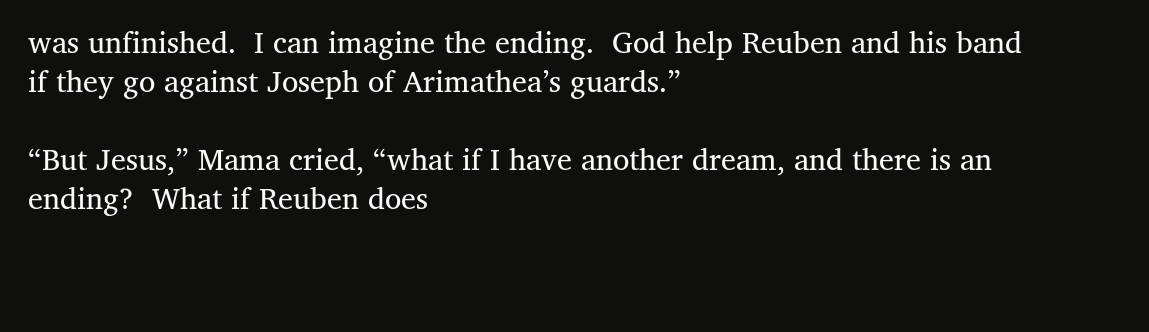was unfinished.  I can imagine the ending.  God help Reuben and his band if they go against Joseph of Arimathea’s guards.”

“But Jesus,” Mama cried, “what if I have another dream, and there is an ending?  What if Reuben does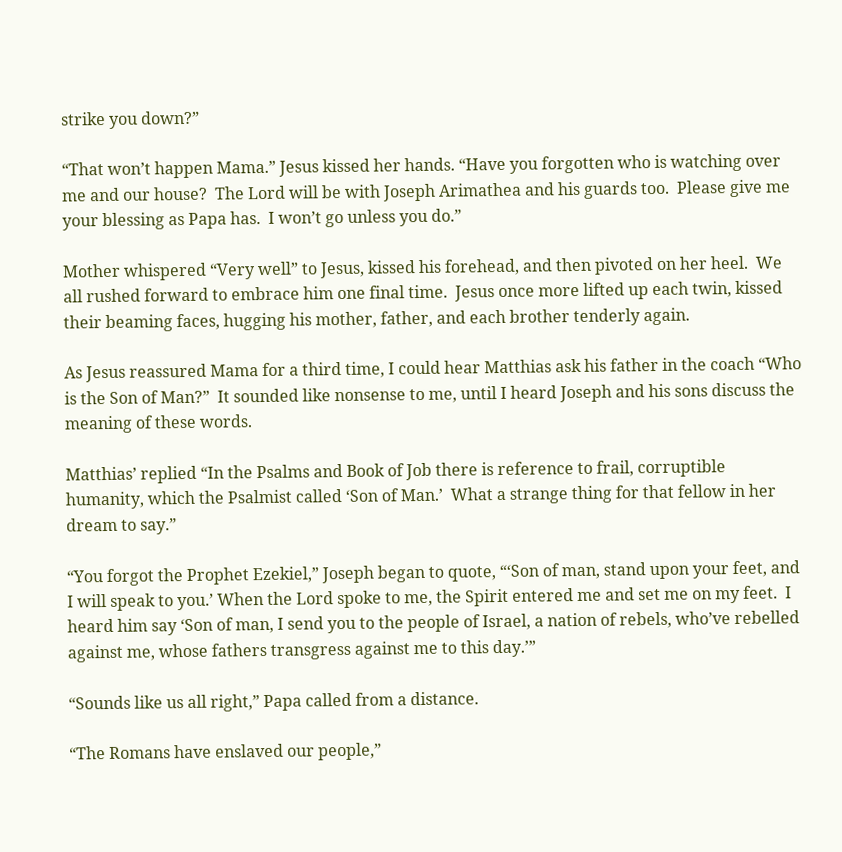strike you down?”

“That won’t happen Mama.” Jesus kissed her hands. “Have you forgotten who is watching over me and our house?  The Lord will be with Joseph Arimathea and his guards too.  Please give me your blessing as Papa has.  I won’t go unless you do.”

Mother whispered “Very well” to Jesus, kissed his forehead, and then pivoted on her heel.  We all rushed forward to embrace him one final time.  Jesus once more lifted up each twin, kissed their beaming faces, hugging his mother, father, and each brother tenderly again.

As Jesus reassured Mama for a third time, I could hear Matthias ask his father in the coach “Who is the Son of Man?”  It sounded like nonsense to me, until I heard Joseph and his sons discuss the meaning of these words.

Matthias’ replied “In the Psalms and Book of Job there is reference to frail, corruptible humanity, which the Psalmist called ‘Son of Man.’  What a strange thing for that fellow in her dream to say.”

“You forgot the Prophet Ezekiel,” Joseph began to quote, “‘Son of man, stand upon your feet, and I will speak to you.’ When the Lord spoke to me, the Spirit entered me and set me on my feet.  I heard him say ‘Son of man, I send you to the people of Israel, a nation of rebels, who’ve rebelled against me, whose fathers transgress against me to this day.’”

“Sounds like us all right,” Papa called from a distance.

“The Romans have enslaved our people,”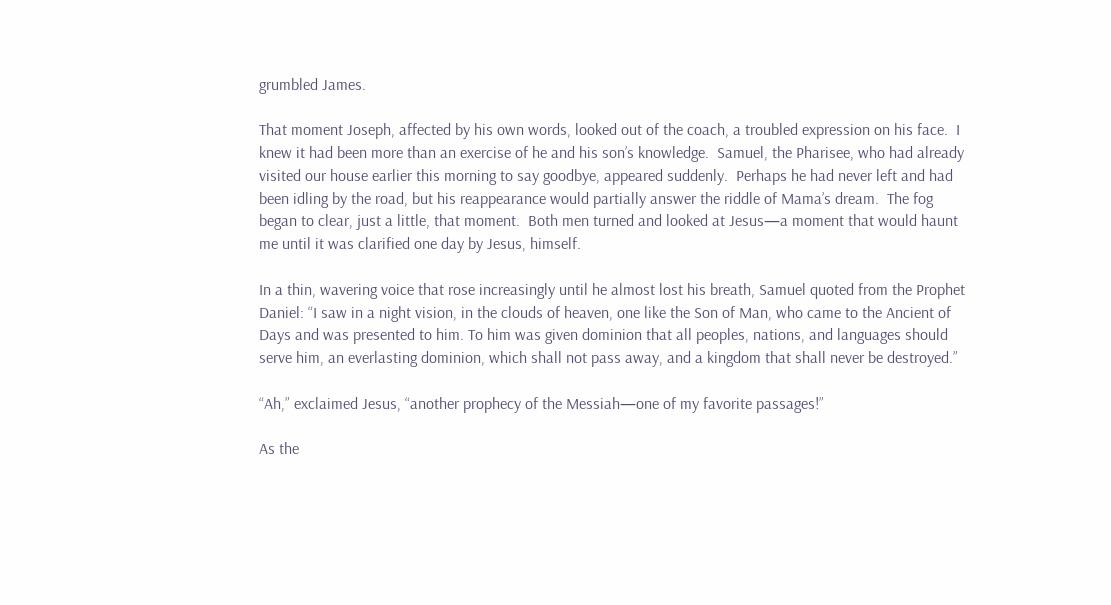grumbled James.

That moment Joseph, affected by his own words, looked out of the coach, a troubled expression on his face.  I knew it had been more than an exercise of he and his son’s knowledge.  Samuel, the Pharisee, who had already visited our house earlier this morning to say goodbye, appeared suddenly.  Perhaps he had never left and had been idling by the road, but his reappearance would partially answer the riddle of Mama’s dream.  The fog began to clear, just a little, that moment.  Both men turned and looked at Jesus—a moment that would haunt me until it was clarified one day by Jesus, himself.

In a thin, wavering voice that rose increasingly until he almost lost his breath, Samuel quoted from the Prophet Daniel: “I saw in a night vision, in the clouds of heaven, one like the Son of Man, who came to the Ancient of Days and was presented to him. To him was given dominion that all peoples, nations, and languages should serve him, an everlasting dominion, which shall not pass away, and a kingdom that shall never be destroyed.”

“Ah,” exclaimed Jesus, “another prophecy of the Messiah—one of my favorite passages!”

As the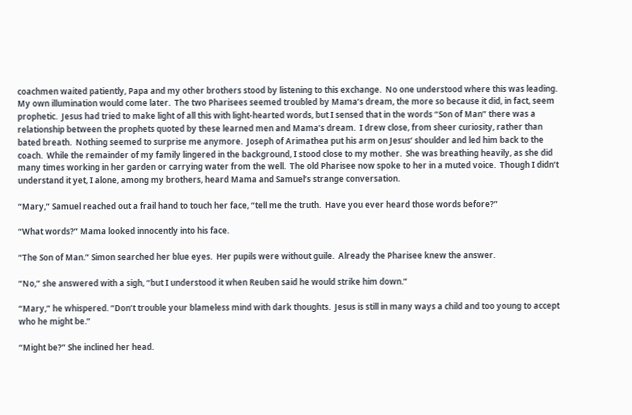coachmen waited patiently, Papa and my other brothers stood by listening to this exchange.  No one understood where this was leading.  My own illumination would come later.  The two Pharisees seemed troubled by Mama’s dream, the more so because it did, in fact, seem prophetic.  Jesus had tried to make light of all this with light-hearted words, but I sensed that in the words “Son of Man” there was a relationship between the prophets quoted by these learned men and Mama’s dream.  I drew close, from sheer curiosity, rather than bated breath.  Nothing seemed to surprise me anymore.  Joseph of Arimathea put his arm on Jesus’ shoulder and led him back to the coach.  While the remainder of my family lingered in the background, I stood close to my mother.  She was breathing heavily, as she did many times working in her garden or carrying water from the well.  The old Pharisee now spoke to her in a muted voice.  Though I didn’t understand it yet, I alone, among my brothers, heard Mama and Samuel’s strange conversation.

“Mary,” Samuel reached out a frail hand to touch her face, “tell me the truth.  Have you ever heard those words before?”

“What words?” Mama looked innocently into his face.

“The Son of Man.” Simon searched her blue eyes.  Her pupils were without guile.  Already the Pharisee knew the answer.

“No,” she answered with a sigh, “but I understood it when Reuben said he would strike him down.”

“Mary,” he whispered. “Don’t trouble your blameless mind with dark thoughts.  Jesus is still in many ways a child and too young to accept who he might be.”

“Might be?” She inclined her head.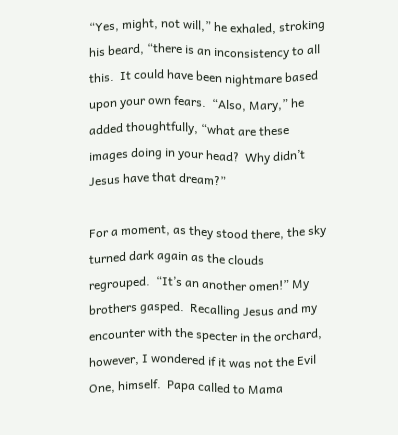“Yes, might, not will,” he exhaled, stroking his beard, “there is an inconsistency to all this.  It could have been nightmare based upon your own fears.  “Also, Mary,” he added thoughtfully, “what are these images doing in your head?  Why didn’t Jesus have that dream?”

For a moment, as they stood there, the sky turned dark again as the clouds regrouped.  “It’s an another omen!” My brothers gasped.  Recalling Jesus and my encounter with the specter in the orchard, however, I wondered if it was not the Evil One, himself.  Papa called to Mama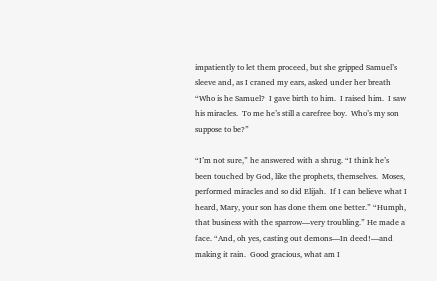impatiently to let them proceed, but she gripped Samuel’s sleeve and, as I craned my ears, asked under her breath “Who is he Samuel?  I gave birth to him.  I raised him.  I saw his miracles.  To me he’s still a carefree boy.  Who’s my son suppose to be?”

“I’m not sure,” he answered with a shrug. “I think he’s been touched by God, like the prophets, themselves.  Moses, performed miracles and so did Elijah.  If I can believe what I heard, Mary, your son has done them one better.” “Humph, that business with the sparrow—very troubling.” He made a face. “And, oh yes, casting out demons—In deed!—and making it rain.  Good gracious, what am I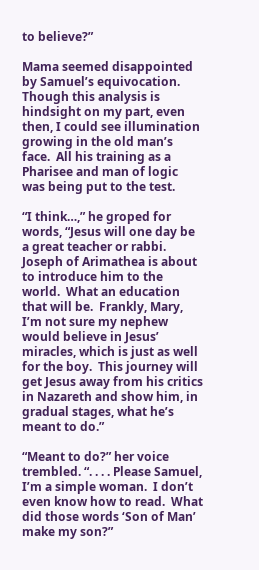to believe?”

Mama seemed disappointed by Samuel’s equivocation.  Though this analysis is hindsight on my part, even then, I could see illumination growing in the old man’s face.  All his training as a Pharisee and man of logic was being put to the test.

“I think…,” he groped for words, “Jesus will one day be a great teacher or rabbi.  Joseph of Arimathea is about to introduce him to the world.  What an education that will be.  Frankly, Mary, I’m not sure my nephew would believe in Jesus’ miracles, which is just as well for the boy.  This journey will get Jesus away from his critics in Nazareth and show him, in gradual stages, what he’s meant to do.”

“Meant to do?” her voice trembled. “. . . . Please Samuel, I’m a simple woman.  I don’t even know how to read.  What did those words ‘Son of Man’ make my son?”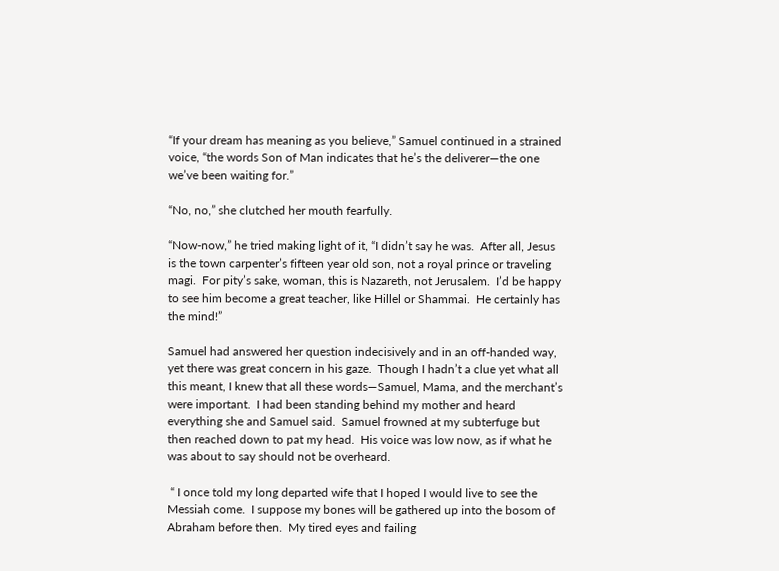“If your dream has meaning as you believe,” Samuel continued in a strained voice, “the words Son of Man indicates that he’s the deliverer—the one we’ve been waiting for.”

“No, no,” she clutched her mouth fearfully.

“Now-now,” he tried making light of it, “I didn’t say he was.  After all, Jesus is the town carpenter’s fifteen year old son, not a royal prince or traveling magi.  For pity’s sake, woman, this is Nazareth, not Jerusalem.  I’d be happy to see him become a great teacher, like Hillel or Shammai.  He certainly has the mind!”

Samuel had answered her question indecisively and in an off-handed way, yet there was great concern in his gaze.  Though I hadn’t a clue yet what all this meant, I knew that all these words—Samuel, Mama, and the merchant’s were important.  I had been standing behind my mother and heard everything she and Samuel said.  Samuel frowned at my subterfuge but then reached down to pat my head.  His voice was low now, as if what he was about to say should not be overheard.

 “ I once told my long departed wife that I hoped I would live to see the Messiah come.  I suppose my bones will be gathered up into the bosom of Abraham before then.  My tired eyes and failing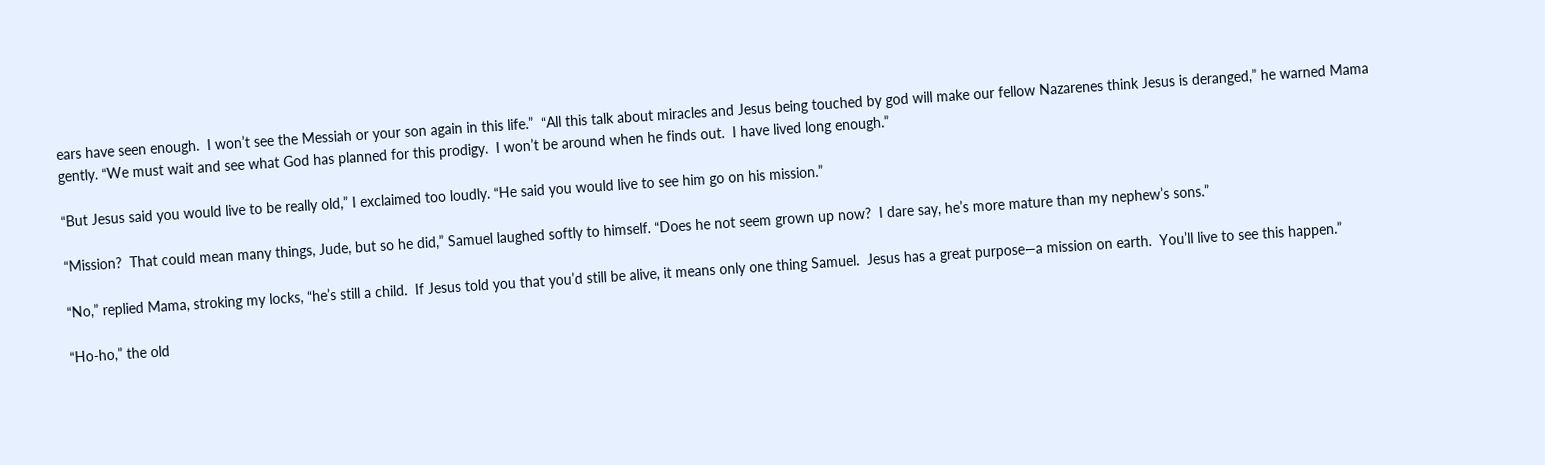ears have seen enough.  I won’t see the Messiah or your son again in this life.”  “All this talk about miracles and Jesus being touched by god will make our fellow Nazarenes think Jesus is deranged,” he warned Mama gently. “We must wait and see what God has planned for this prodigy.  I won’t be around when he finds out.  I have lived long enough.”

“But Jesus said you would live to be really old,” I exclaimed too loudly. “He said you would live to see him go on his mission.”

“Mission?  That could mean many things, Jude, but so he did,” Samuel laughed softly to himself. “Does he not seem grown up now?  I dare say, he’s more mature than my nephew’s sons.”

“No,” replied Mama, stroking my locks, “he’s still a child.  If Jesus told you that you’d still be alive, it means only one thing Samuel.  Jesus has a great purpose—a mission on earth.  You’ll live to see this happen.”

“Ho-ho,” the old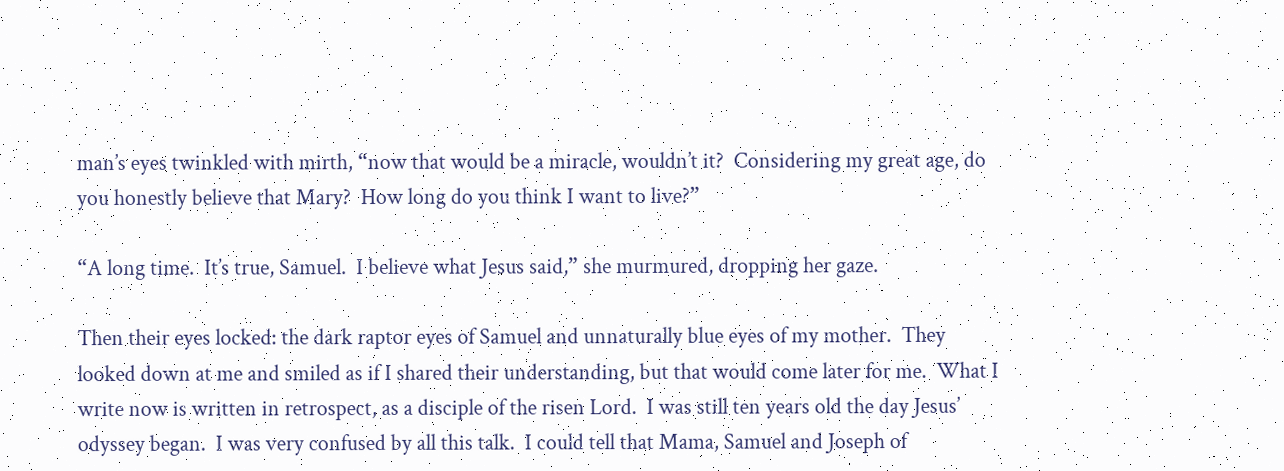man’s eyes twinkled with mirth, “now that would be a miracle, wouldn’t it?  Considering my great age, do you honestly believe that Mary?  How long do you think I want to live?”

“A long time.  It’s true, Samuel.  I believe what Jesus said,” she murmured, dropping her gaze.

Then their eyes locked: the dark raptor eyes of Samuel and unnaturally blue eyes of my mother.  They looked down at me and smiled as if I shared their understanding, but that would come later for me.  What I write now is written in retrospect, as a disciple of the risen Lord.  I was still ten years old the day Jesus’ odyssey began.  I was very confused by all this talk.  I could tell that Mama, Samuel and Joseph of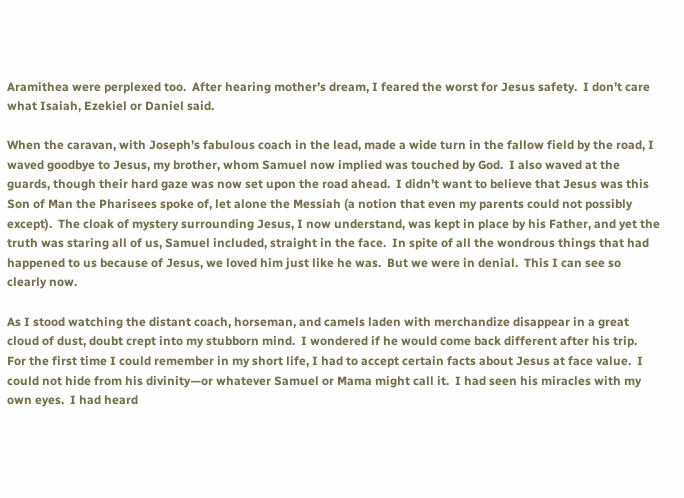Aramithea were perplexed too.  After hearing mother’s dream, I feared the worst for Jesus safety.  I don’t care what Isaiah, Ezekiel or Daniel said.

When the caravan, with Joseph’s fabulous coach in the lead, made a wide turn in the fallow field by the road, I waved goodbye to Jesus, my brother, whom Samuel now implied was touched by God.  I also waved at the guards, though their hard gaze was now set upon the road ahead.  I didn’t want to believe that Jesus was this Son of Man the Pharisees spoke of, let alone the Messiah (a notion that even my parents could not possibly except).  The cloak of mystery surrounding Jesus, I now understand, was kept in place by his Father, and yet the truth was staring all of us, Samuel included, straight in the face.  In spite of all the wondrous things that had happened to us because of Jesus, we loved him just like he was.  But we were in denial.  This I can see so clearly now.

As I stood watching the distant coach, horseman, and camels laden with merchandize disappear in a great cloud of dust, doubt crept into my stubborn mind.  I wondered if he would come back different after his trip.  For the first time I could remember in my short life, I had to accept certain facts about Jesus at face value.  I could not hide from his divinity—or whatever Samuel or Mama might call it.  I had seen his miracles with my own eyes.  I had heard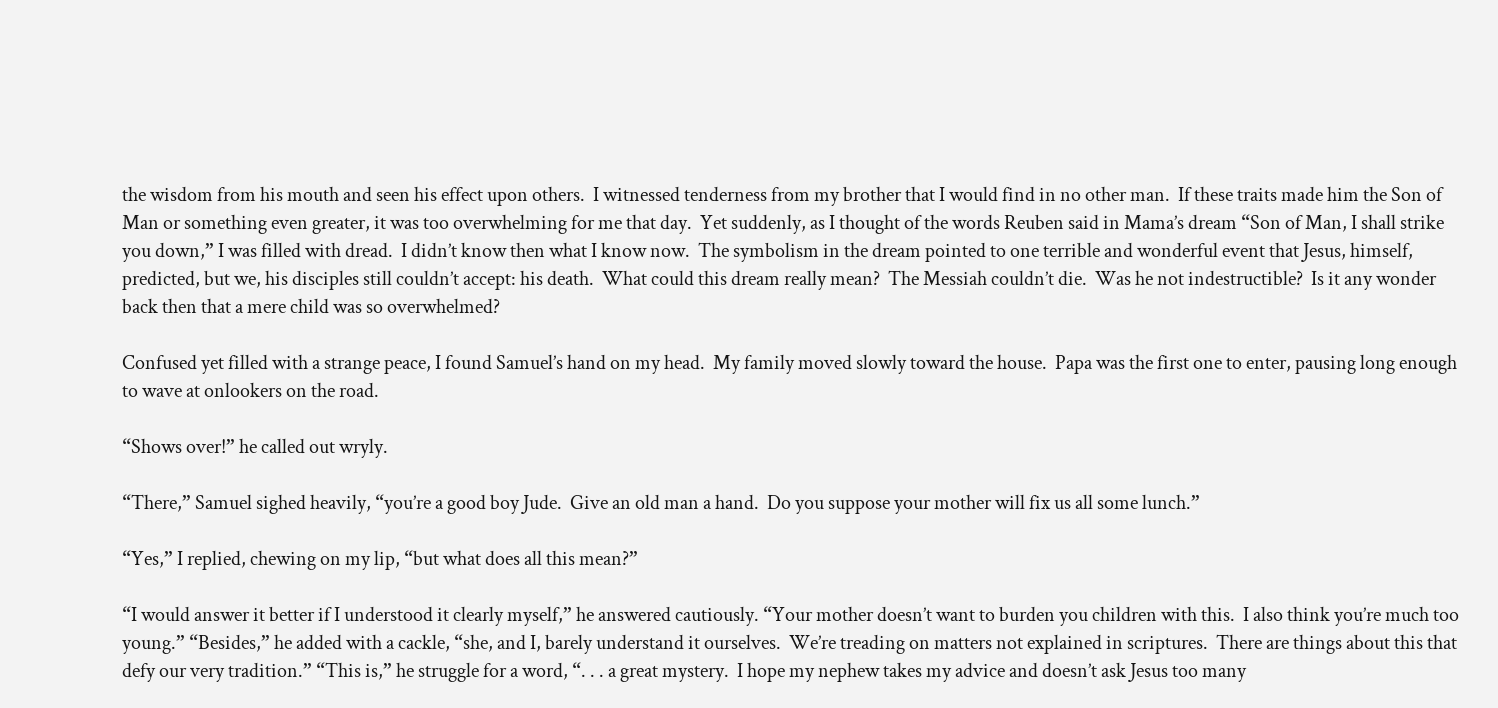the wisdom from his mouth and seen his effect upon others.  I witnessed tenderness from my brother that I would find in no other man.  If these traits made him the Son of Man or something even greater, it was too overwhelming for me that day.  Yet suddenly, as I thought of the words Reuben said in Mama’s dream “Son of Man, I shall strike you down,” I was filled with dread.  I didn’t know then what I know now.  The symbolism in the dream pointed to one terrible and wonderful event that Jesus, himself, predicted, but we, his disciples still couldn’t accept: his death.  What could this dream really mean?  The Messiah couldn’t die.  Was he not indestructible?  Is it any wonder back then that a mere child was so overwhelmed?

Confused yet filled with a strange peace, I found Samuel’s hand on my head.  My family moved slowly toward the house.  Papa was the first one to enter, pausing long enough to wave at onlookers on the road.

“Shows over!” he called out wryly.

“There,” Samuel sighed heavily, “you’re a good boy Jude.  Give an old man a hand.  Do you suppose your mother will fix us all some lunch.”

“Yes,” I replied, chewing on my lip, “but what does all this mean?”

“I would answer it better if I understood it clearly myself,” he answered cautiously. “Your mother doesn’t want to burden you children with this.  I also think you’re much too young.” “Besides,” he added with a cackle, “she, and I, barely understand it ourselves.  We’re treading on matters not explained in scriptures.  There are things about this that defy our very tradition.” “This is,” he struggle for a word, “. . . a great mystery.  I hope my nephew takes my advice and doesn’t ask Jesus too many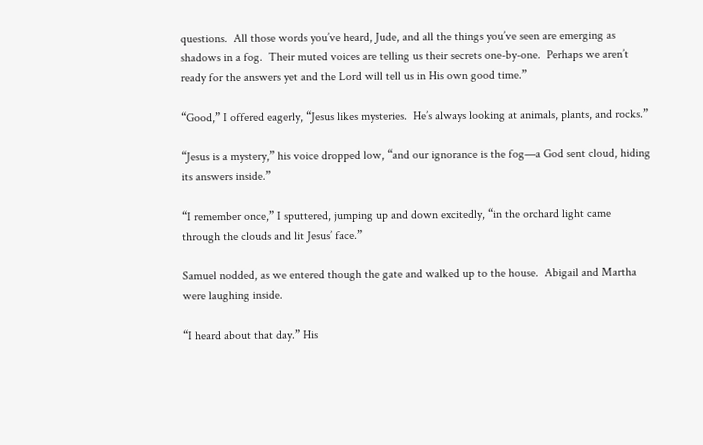questions.  All those words you’ve heard, Jude, and all the things you’ve seen are emerging as shadows in a fog.  Their muted voices are telling us their secrets one-by-one.  Perhaps we aren’t ready for the answers yet and the Lord will tell us in His own good time.”

“Good,” I offered eagerly, “Jesus likes mysteries.  He’s always looking at animals, plants, and rocks.”

“Jesus is a mystery,” his voice dropped low, “and our ignorance is the fog—a God sent cloud, hiding its answers inside.”

“I remember once,” I sputtered, jumping up and down excitedly, “in the orchard light came through the clouds and lit Jesus’ face.”

Samuel nodded, as we entered though the gate and walked up to the house.  Abigail and Martha were laughing inside.

“I heard about that day.” His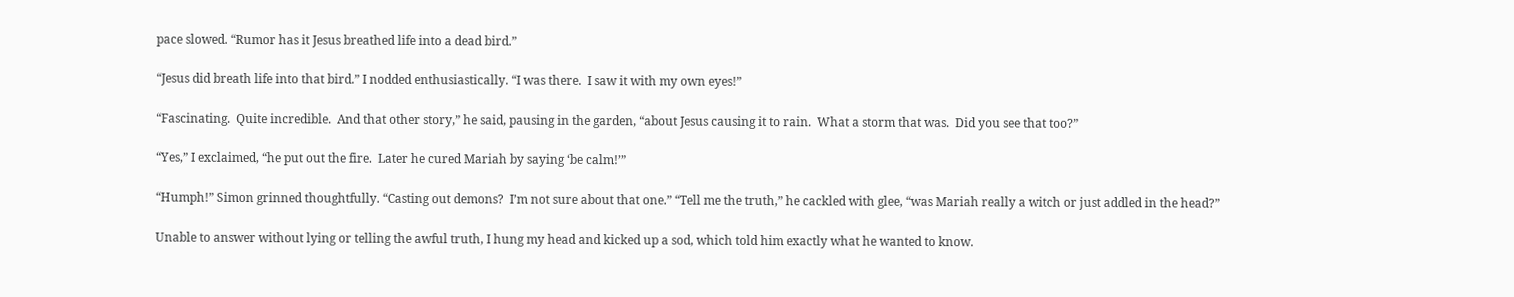pace slowed. “Rumor has it Jesus breathed life into a dead bird.”

“Jesus did breath life into that bird.” I nodded enthusiastically. “I was there.  I saw it with my own eyes!”

“Fascinating.  Quite incredible.  And that other story,” he said, pausing in the garden, “about Jesus causing it to rain.  What a storm that was.  Did you see that too?”

“Yes,” I exclaimed, “he put out the fire.  Later he cured Mariah by saying ‘be calm!’”

“Humph!” Simon grinned thoughtfully. “Casting out demons?  I’m not sure about that one.” “Tell me the truth,” he cackled with glee, “was Mariah really a witch or just addled in the head?”

Unable to answer without lying or telling the awful truth, I hung my head and kicked up a sod, which told him exactly what he wanted to know.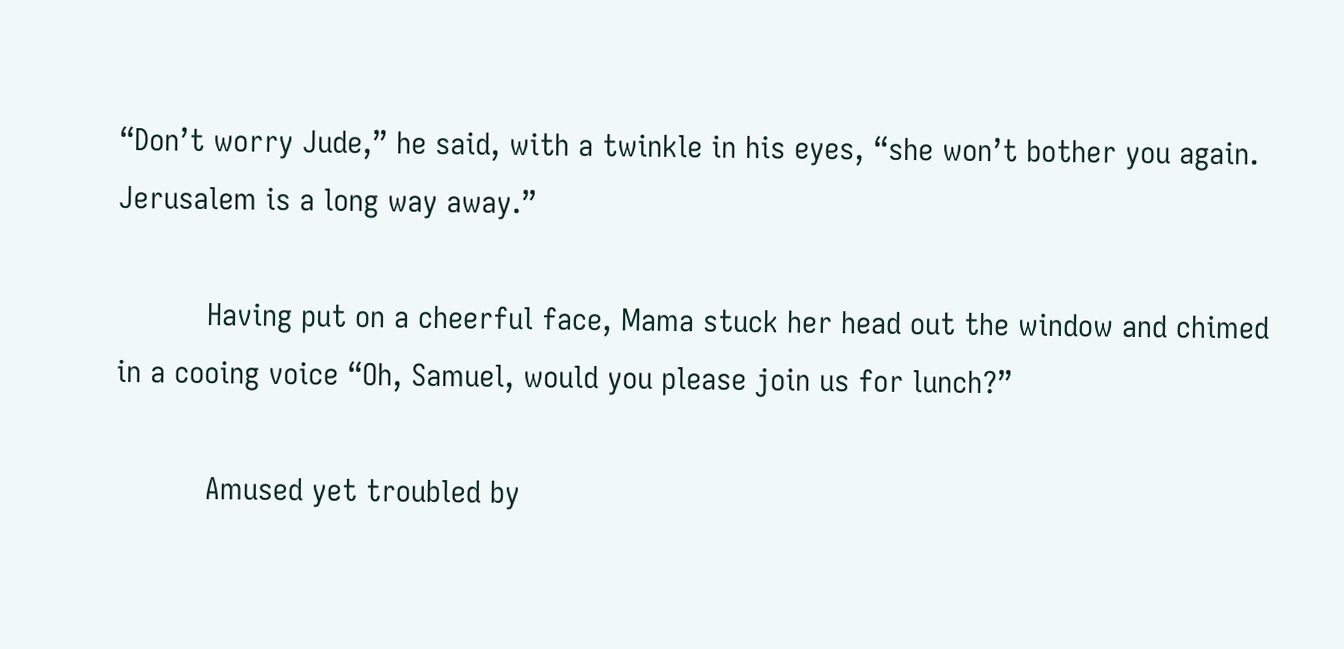“Don’t worry Jude,” he said, with a twinkle in his eyes, “she won’t bother you again.  Jerusalem is a long way away.”

          Having put on a cheerful face, Mama stuck her head out the window and chimed in a cooing voice “Oh, Samuel, would you please join us for lunch?”

          Amused yet troubled by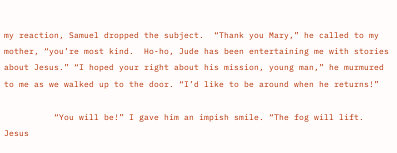my reaction, Samuel dropped the subject.  “Thank you Mary,” he called to my mother, “you’re most kind.  Ho-ho, Jude has been entertaining me with stories about Jesus.” “I hoped your right about his mission, young man,” he murmured to me as we walked up to the door. “I’d like to be around when he returns!”

          “You will be!” I gave him an impish smile. “The fog will lift.  Jesus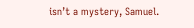isn’t a mystery, Samuel.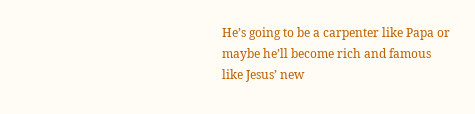He’s going to be a carpenter like Papa or maybe he’ll become rich and famous like Jesus’ new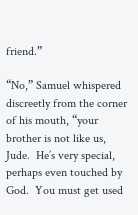friend.”

“No,” Samuel whispered discreetly from the corner of his mouth, “your brother is not like us, Jude.  He’s very special, perhaps even touched by God.  You must get used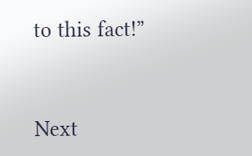to this fact!”


Next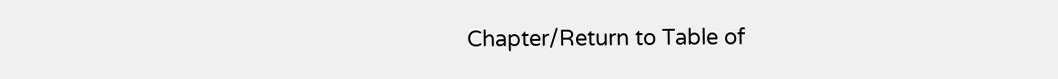Chapter/Return to Table of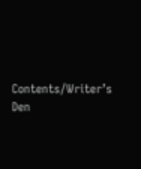Contents/Writer’s Den